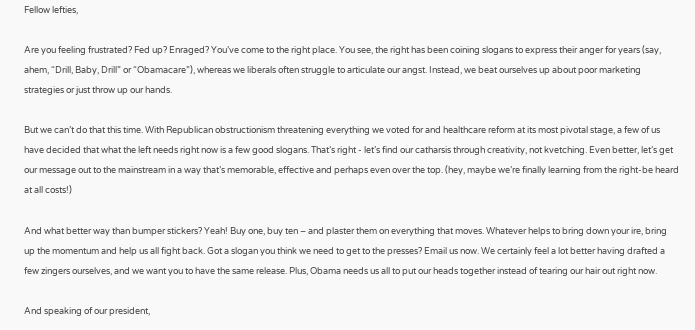Fellow lefties,

Are you feeling frustrated? Fed up? Enraged? You’ve come to the right place. You see, the right has been coining slogans to express their anger for years (say, ahem, “Drill, Baby, Drill” or “Obamacare”), whereas we liberals often struggle to articulate our angst. Instead, we beat ourselves up about poor marketing strategies or just throw up our hands.

But we can’t do that this time. With Republican obstructionism threatening everything we voted for and healthcare reform at its most pivotal stage, a few of us have decided that what the left needs right now is a few good slogans. That’s right - let’s find our catharsis through creativity, not kvetching. Even better, let’s get our message out to the mainstream in a way that’s memorable, effective and perhaps even over the top. (hey, maybe we’re finally learning from the right-be heard at all costs!)

And what better way than bumper stickers? Yeah! Buy one, buy ten – and plaster them on everything that moves. Whatever helps to bring down your ire, bring up the momentum and help us all fight back. Got a slogan you think we need to get to the presses? Email us now. We certainly feel a lot better having drafted a few zingers ourselves, and we want you to have the same release. Plus, Obama needs us all to put our heads together instead of tearing our hair out right now.

And speaking of our president,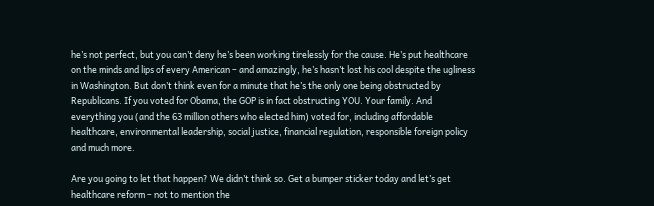he’s not perfect, but you can’t deny he’s been working tirelessly for the cause. He’s put healthcare on the minds and lips of every American – and amazingly, he’s hasn’t lost his cool despite the ugliness in Washington. But don’t think even for a minute that he’s the only one being obstructed by Republicans. If you voted for Obama, the GOP is in fact obstructing YOU. Your family. And everything you (and the 63 million others who elected him) voted for, including affordable healthcare, environmental leadership, social justice, financial regulation, responsible foreign policy and much more.

Are you going to let that happen? We didn’t think so. Get a bumper sticker today and let’s get healthcare reform – not to mention the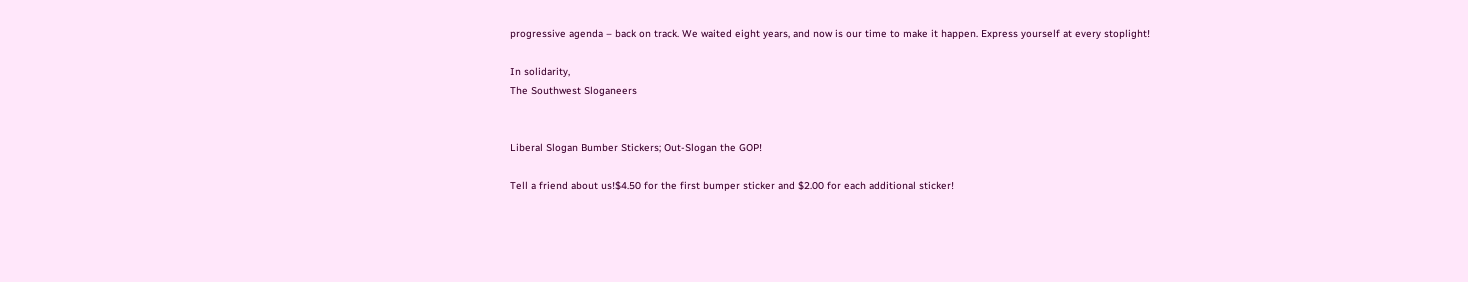progressive agenda – back on track. We waited eight years, and now is our time to make it happen. Express yourself at every stoplight!

In solidarity,
The Southwest Sloganeers


Liberal Slogan Bumber Stickers; Out-Slogan the GOP!

Tell a friend about us!$4.50 for the first bumper sticker and $2.00 for each additional sticker!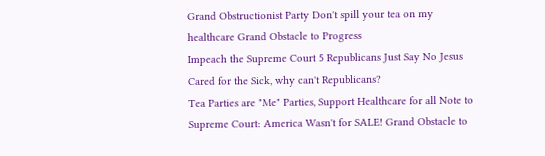Grand Obstructionist Party Don't spill your tea on my healthcare Grand Obstacle to Progress
Impeach the Supreme Court 5 Republicans Just Say No Jesus Cared for the Sick, why can't Republicans?
Tea Parties are "Me" Parties, Support Healthcare for all Note to Supreme Court: America Wasn't for SALE! Grand Obstacle to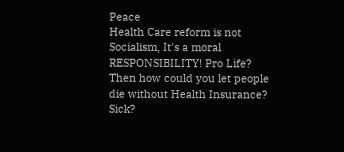Peace
Health Care reform is not Socialism, It's a moral RESPONSIBILITY! Pro Life? Then how could you let people die without Health Insurance? Sick?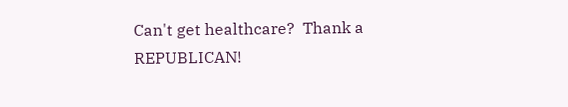Can't get healthcare?  Thank a REPUBLICAN!